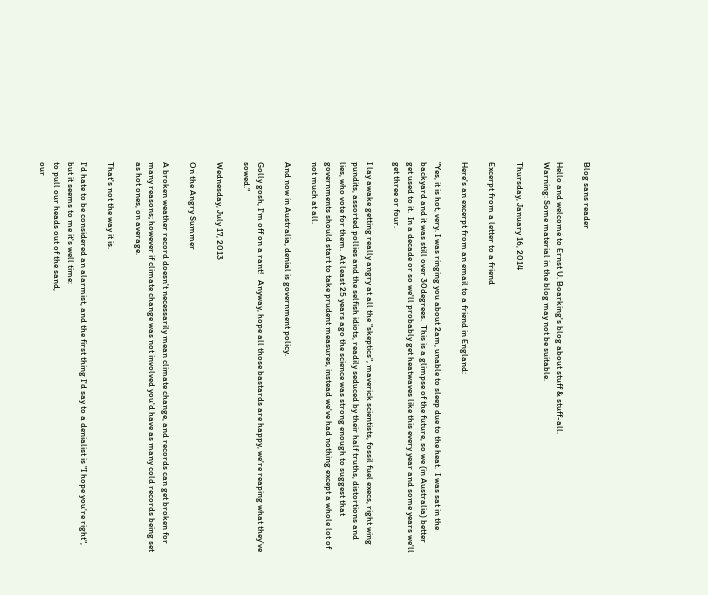Blog sans reader

Hello and welcome to Ernst U. Boarking's blog about stuff & stuff-all.
Warning: Some material in the blog may not be suitable.

Thursday, January 16, 2014

Excerpt from a letter to a friend

Here's an excerpt from an email to a friend in England:

"Yes, it is hot, very. I was ringing you about 2am, unable to sleep due to the heat.  I was sat in the backyard and it was still over 30degrees.  This is a glimpse of the future, so we (in Australia) better get used to it.  In a decade or so we'll probably get heatwaves like this every year and some years we'll get three or four.

I lay awake getting really angry at all the "skeptics", maverick scientists, fossil fuel execs, right wing pundits, assorted pollies and the selfish idiots, readily seduced by their half truths, distortions and lies, who vote for them.  At least 25 years ago the science was strong enough to suggest that governments should start to take prudent measures, instead we've had nothing except a whole lot of not much at all.

And now in Australia, denial is government policy.

Golly gosh, I'm off on a rant!   Anyway, hope all those bastards are happy, we're reaping what they've sowed."

Wednesday, July 17, 2013

On the Angry Summer

A broken weather record doesn't necessarily mean climate change, and records can get broken for many reasons; however if climate change was not involved you'd have as many cold records being set as hot ones, on average.

That's not the way it is.

I'd hate to be considered an alarmist, and the first thing I'd say to a denialist is "I hope you're right", but it seems to me it's well time:
to pull our heads out of the sand,
our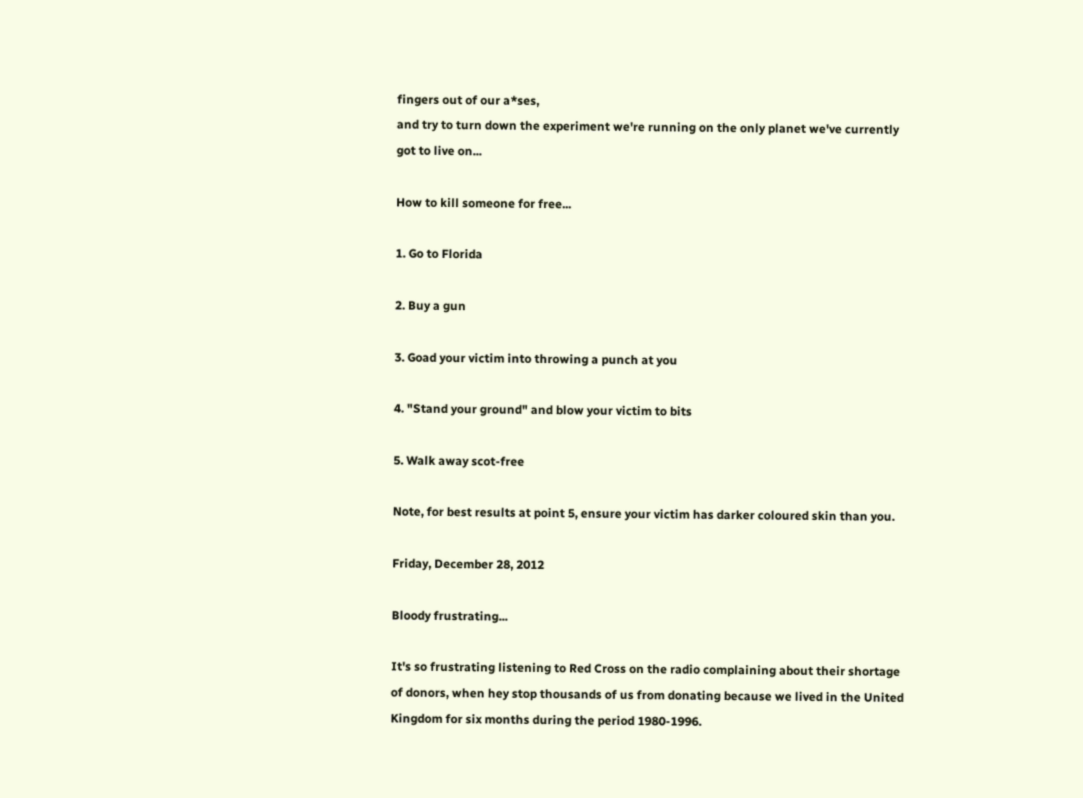fingers out of our a*ses,
and try to turn down the experiment we're running on the only planet we've currently got to live on...

How to kill someone for free...

1. Go to Florida

2. Buy a gun

3. Goad your victim into throwing a punch at you

4. "Stand your ground" and blow your victim to bits

5. Walk away scot-free

Note, for best results at point 5, ensure your victim has darker coloured skin than you.

Friday, December 28, 2012

Bloody frustrating...

It's so frustrating listening to Red Cross on the radio complaining about their shortage of donors, when hey stop thousands of us from donating because we lived in the United Kingdom for six months during the period 1980-1996.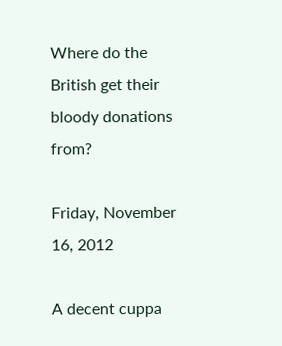Where do the British get their bloody donations from?

Friday, November 16, 2012

A decent cuppa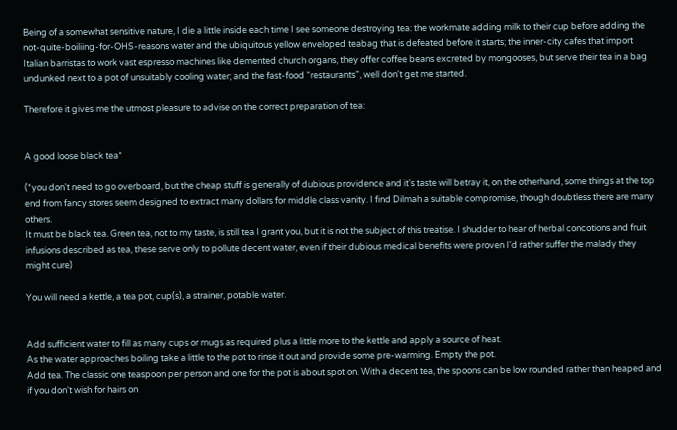Being of a somewhat sensitive nature, I die a little inside each time I see someone destroying tea: the workmate adding milk to their cup before adding the not-quite-boiliing-for-OHS-reasons water and the ubiquitous yellow enveloped teabag that is defeated before it starts; the inner-city cafes that import Italian barristas to work vast espresso machines like demented church organs, they offer coffee beans excreted by mongooses, but serve their tea in a bag undunked next to a pot of unsuitably cooling water; and the fast-food “restaurants”, well don't get me started.

Therefore it gives me the utmost pleasure to advise on the correct preparation of tea:


A good loose black tea*

(*you don't need to go overboard, but the cheap stuff is generally of dubious providence and it's taste will betray it, on the otherhand, some things at the top end from fancy stores seem designed to extract many dollars for middle class vanity. I find Dilmah a suitable compromise, though doubtless there are many others.
It must be black tea. Green tea, not to my taste, is still tea I grant you, but it is not the subject of this treatise. I shudder to hear of herbal concotions and fruit infusions described as tea, these serve only to pollute decent water, even if their dubious medical benefits were proven I'd rather suffer the malady they might cure)

You will need a kettle, a tea pot, cup(s), a strainer, potable water.


Add sufficient water to fill as many cups or mugs as required plus a little more to the kettle and apply a source of heat.
As the water approaches boiling take a little to the pot to rinse it out and provide some pre-warming. Empty the pot.
Add tea. The classic one teaspoon per person and one for the pot is about spot on. With a decent tea, the spoons can be low rounded rather than heaped and if you don't wish for hairs on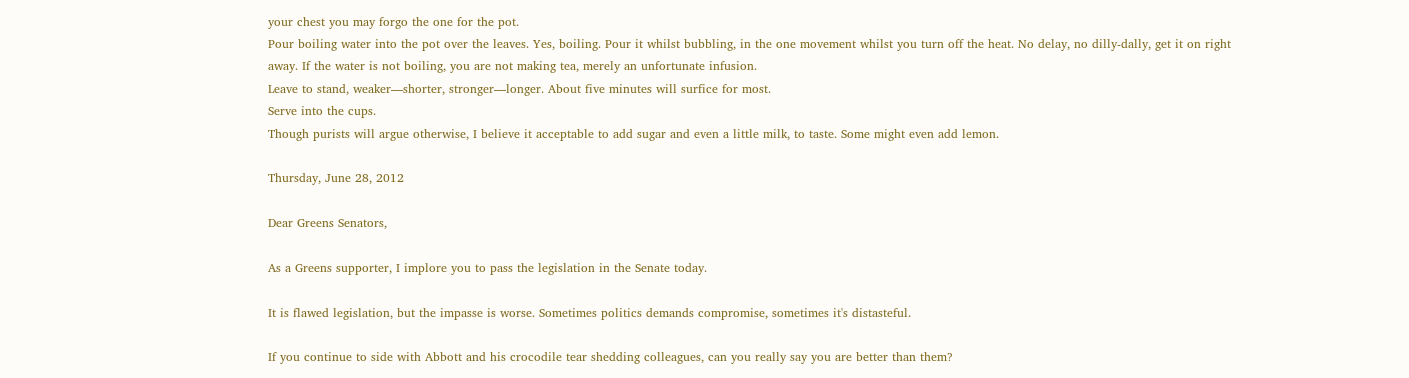your chest you may forgo the one for the pot.
Pour boiling water into the pot over the leaves. Yes, boiling. Pour it whilst bubbling, in the one movement whilst you turn off the heat. No delay, no dilly-dally, get it on right away. If the water is not boiling, you are not making tea, merely an unfortunate infusion.
Leave to stand, weaker—shorter, stronger—longer. About five minutes will surfice for most.
Serve into the cups.
Though purists will argue otherwise, I believe it acceptable to add sugar and even a little milk, to taste. Some might even add lemon.

Thursday, June 28, 2012

Dear Greens Senators,

As a Greens supporter, I implore you to pass the legislation in the Senate today.

It is flawed legislation, but the impasse is worse. Sometimes politics demands compromise, sometimes it's distasteful.

If you continue to side with Abbott and his crocodile tear shedding colleagues, can you really say you are better than them?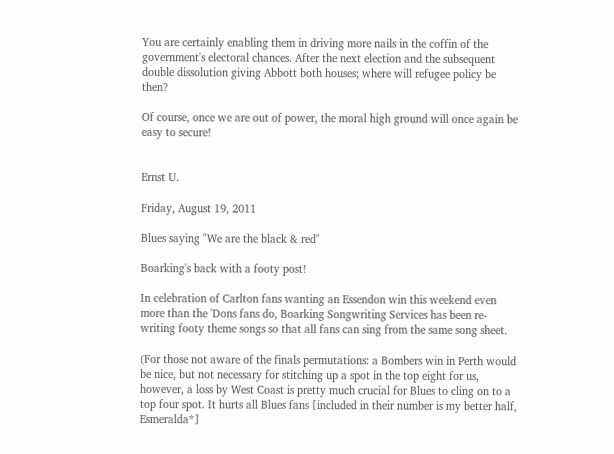You are certainly enabling them in driving more nails in the coffin of the government's electoral chances. After the next election and the subsequent double dissolution giving Abbott both houses; where will refugee policy be then?

Of course, once we are out of power, the moral high ground will once again be easy to secure!


Ernst U.

Friday, August 19, 2011

Blues saying "We are the black & red"

Boarking's back with a footy post!

In celebration of Carlton fans wanting an Essendon win this weekend even more than the 'Dons fans do, Boarking Songwriting Services has been re-writing footy theme songs so that all fans can sing from the same song sheet.

(For those not aware of the finals permutations: a Bombers win in Perth would be nice, but not necessary for stitching up a spot in the top eight for us, however, a loss by West Coast is pretty much crucial for Blues to cling on to a top four spot. It hurts all Blues fans [included in their number is my better half, Esmeralda*]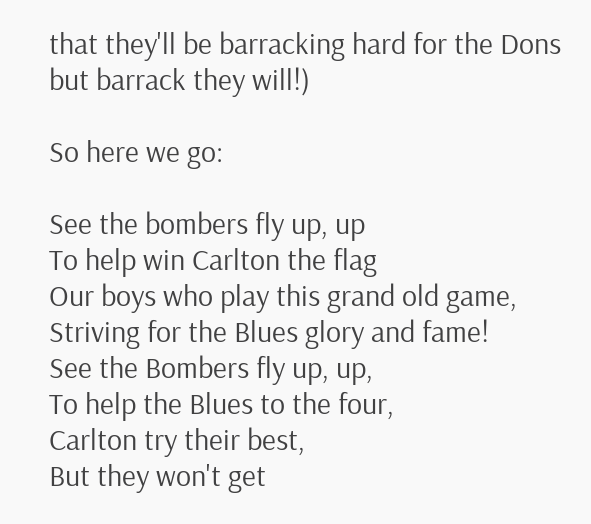that they'll be barracking hard for the Dons but barrack they will!)

So here we go:

See the bombers fly up, up
To help win Carlton the flag
Our boys who play this grand old game,
Striving for the Blues glory and fame!
See the Bombers fly up, up,
To help the Blues to the four,
Carlton try their best,
But they won't get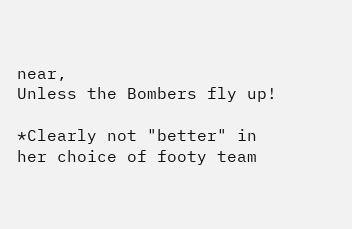near,
Unless the Bombers fly up!

*Clearly not "better" in her choice of footy team